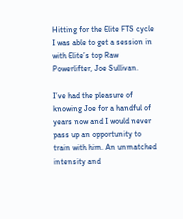Hitting for the Elite FTS cycle I was able to get a session in with Elite’s top Raw Powerlifter, Joe Sullivan.

I’ve had the pleasure of knowing Joe for a handful of years now and I would never pass up an opportunity to train with him. An unmatched intensity and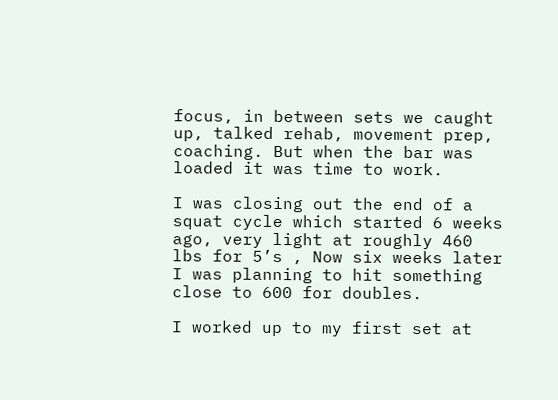focus, in between sets we caught up, talked rehab, movement prep, coaching. But when the bar was loaded it was time to work.

I was closing out the end of a squat cycle which started 6 weeks ago, very light at roughly 460 lbs for 5’s , Now six weeks later I was planning to hit something close to 600 for doubles.

I worked up to my first set at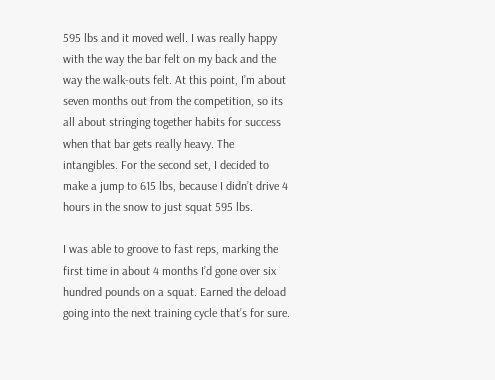595 lbs and it moved well. I was really happy with the way the bar felt on my back and the way the walk-outs felt. At this point, I’m about seven months out from the competition, so its all about stringing together habits for success when that bar gets really heavy. The intangibles. For the second set, I decided to make a jump to 615 lbs, because I didn’t drive 4 hours in the snow to just squat 595 lbs.

I was able to groove to fast reps, marking the first time in about 4 months I’d gone over six hundred pounds on a squat. Earned the deload going into the next training cycle that’s for sure.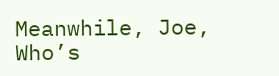Meanwhile, Joe, Who’s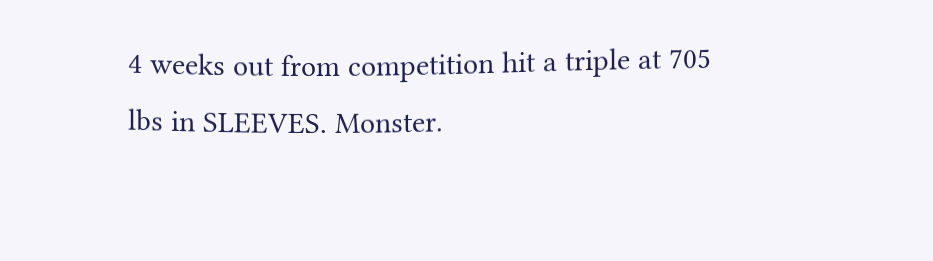4 weeks out from competition hit a triple at 705 lbs in SLEEVES. Monster.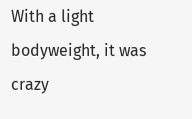With a light bodyweight, it was crazy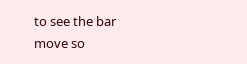to see the bar move so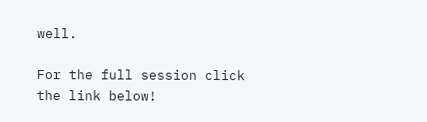well.

For the full session click the link below!